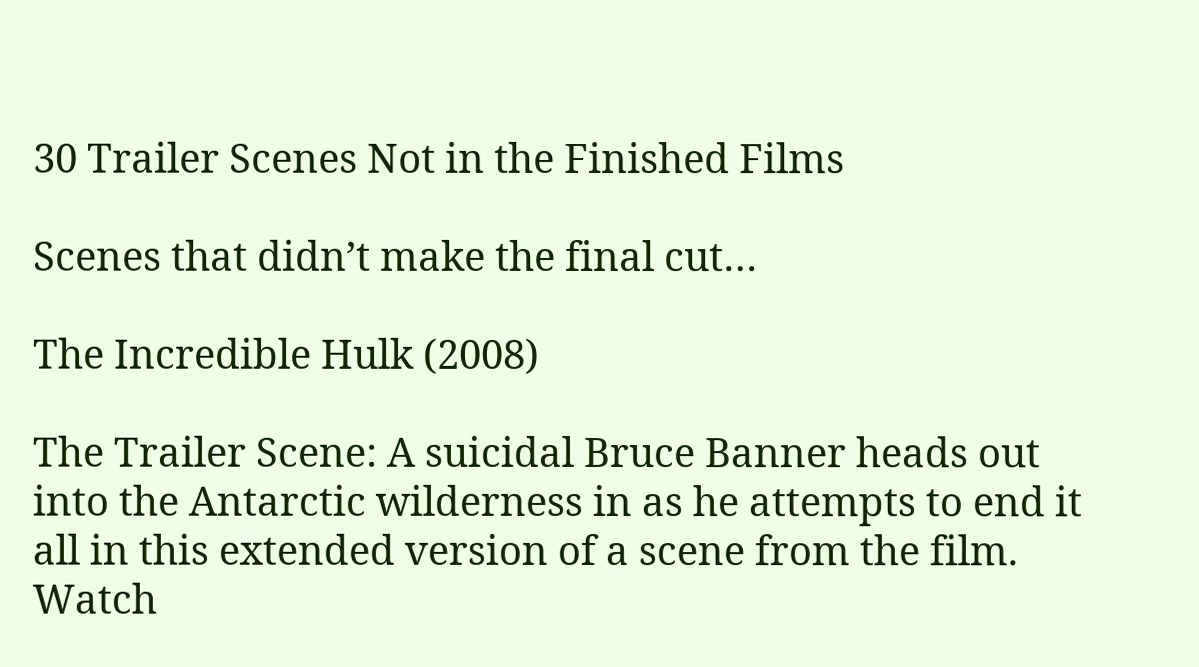30 Trailer Scenes Not in the Finished Films

Scenes that didn’t make the final cut…

The Incredible Hulk (2008)

The Trailer Scene: A suicidal Bruce Banner heads out into the Antarctic wilderness in as he attempts to end it all in this extended version of a scene from the film. Watch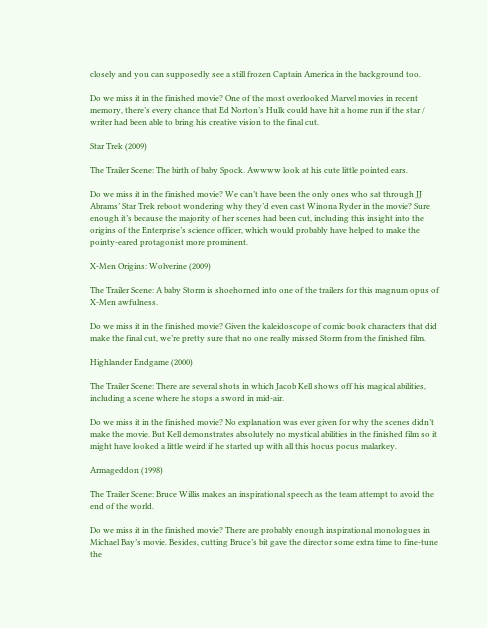closely and you can supposedly see a still frozen Captain America in the background too.

Do we miss it in the finished movie? One of the most overlooked Marvel movies in recent memory, there’s every chance that Ed Norton’s Hulk could have hit a home run if the star / writer had been able to bring his creative vision to the final cut.

Star Trek (2009)

The Trailer Scene: The birth of baby Spock. Awwww look at his cute little pointed ears.

Do we miss it in the finished movie? We can’t have been the only ones who sat through JJ Abrams’ Star Trek reboot wondering why they’d even cast Winona Ryder in the movie? Sure enough it’s because the majority of her scenes had been cut, including this insight into the origins of the Enterprise’s science officer, which would probably have helped to make the pointy-eared protagonist more prominent.

X-Men Origins: Wolverine (2009)

The Trailer Scene: A baby Storm is shoehorned into one of the trailers for this magnum opus of X-Men awfulness.

Do we miss it in the finished movie? Given the kaleidoscope of comic book characters that did make the final cut, we’re pretty sure that no one really missed Storm from the finished film.

Highlander Endgame (2000)

The Trailer Scene: There are several shots in which Jacob Kell shows off his magical abilities, including a scene where he stops a sword in mid-air.

Do we miss it in the finished movie? No explanation was ever given for why the scenes didn’t make the movie. But Kell demonstrates absolutely no mystical abilities in the finished film so it might have looked a little weird if he started up with all this hocus pocus malarkey.

Armageddon (1998)

The Trailer Scene: Bruce Willis makes an inspirational speech as the team attempt to avoid the end of the world.

Do we miss it in the finished movie? There are probably enough inspirational monologues in Michael Bay’s movie. Besides, cutting Bruce’s bit gave the director some extra time to fine-tune the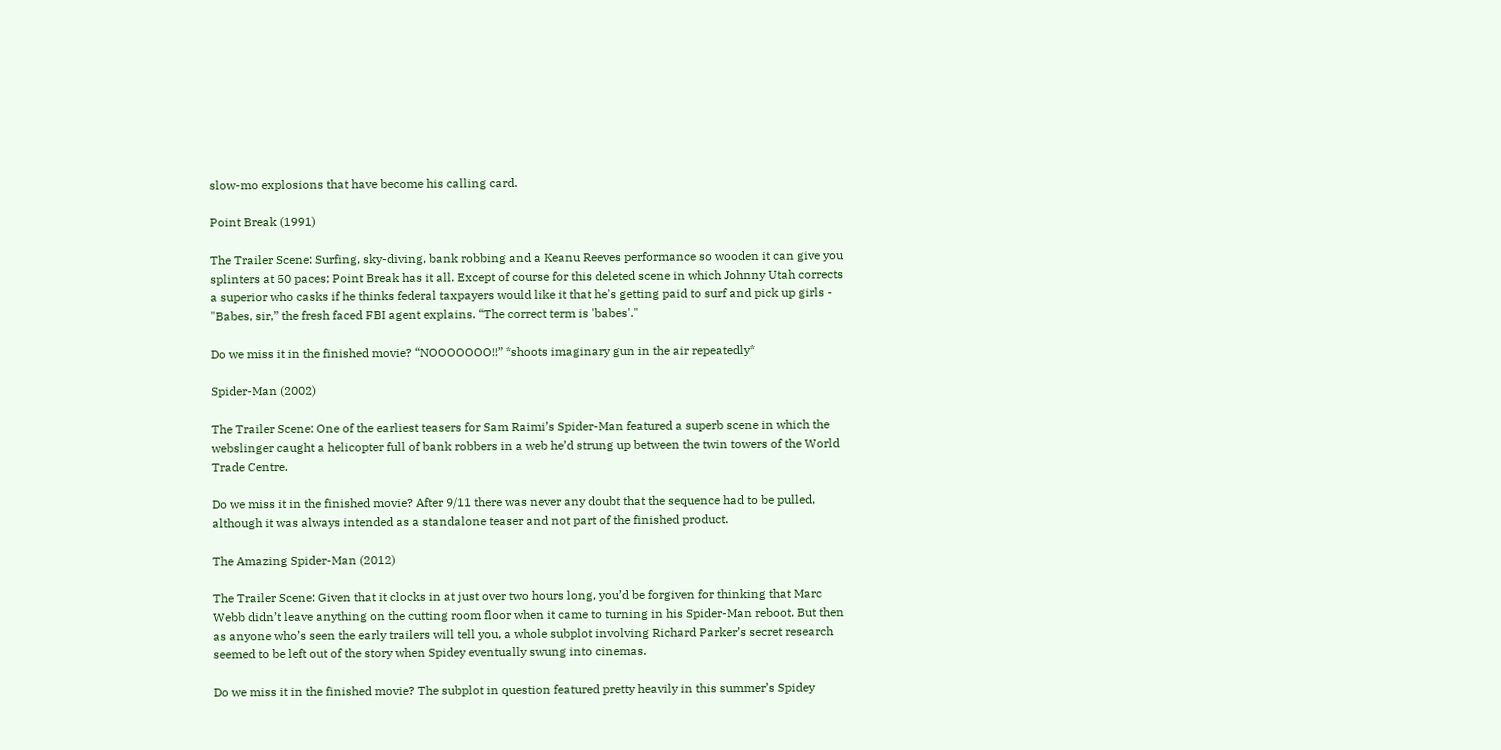slow-mo explosions that have become his calling card.

Point Break (1991)

The Trailer Scene: Surfing, sky-diving, bank robbing and a Keanu Reeves performance so wooden it can give you splinters at 50 paces; Point Break has it all. Except of course for this deleted scene in which Johnny Utah corrects a superior who casks if he thinks federal taxpayers would like it that he's getting paid to surf and pick up girls - "Babes, sir,” the fresh faced FBI agent explains. “The correct term is 'babes'."

Do we miss it in the finished movie? “NOOOOOOO!!” *shoots imaginary gun in the air repeatedly*

Spider-Man (2002)

The Trailer Scene: One of the earliest teasers for Sam Raimi’s Spider-Man featured a superb scene in which the webslinger caught a helicopter full of bank robbers in a web he’d strung up between the twin towers of the World Trade Centre.

Do we miss it in the finished movie? After 9/11 there was never any doubt that the sequence had to be pulled, although it was always intended as a standalone teaser and not part of the finished product.

The Amazing Spider-Man (2012)

The Trailer Scene: Given that it clocks in at just over two hours long, you’d be forgiven for thinking that Marc Webb didn’t leave anything on the cutting room floor when it came to turning in his Spider-Man reboot. But then as anyone who’s seen the early trailers will tell you, a whole subplot involving Richard Parker’s secret research seemed to be left out of the story when Spidey eventually swung into cinemas.

Do we miss it in the finished movie? The subplot in question featured pretty heavily in this summer’s Spidey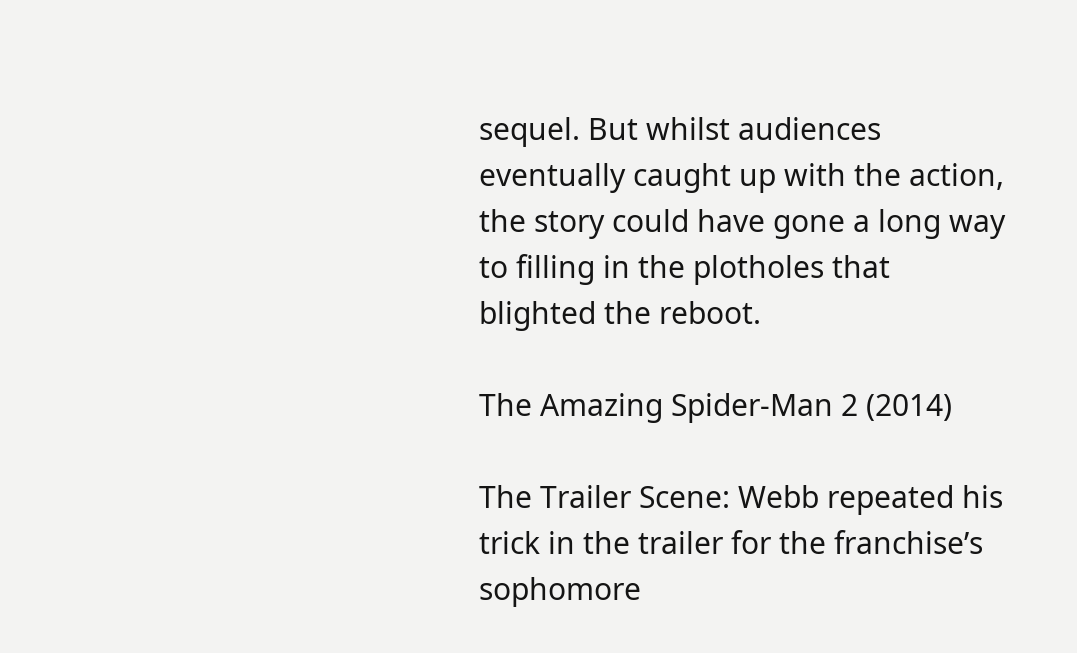sequel. But whilst audiences eventually caught up with the action, the story could have gone a long way to filling in the plotholes that blighted the reboot.

The Amazing Spider-Man 2 (2014)

The Trailer Scene: Webb repeated his trick in the trailer for the franchise’s sophomore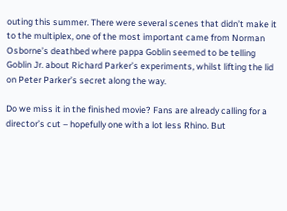outing this summer. There were several scenes that didn’t make it to the multiplex, one of the most important came from Norman Osborne’s deathbed where pappa Goblin seemed to be telling Goblin Jr. about Richard Parker’s experiments, whilst lifting the lid on Peter Parker’s secret along the way.

Do we miss it in the finished movie? Fans are already calling for a director’s cut – hopefully one with a lot less Rhino. But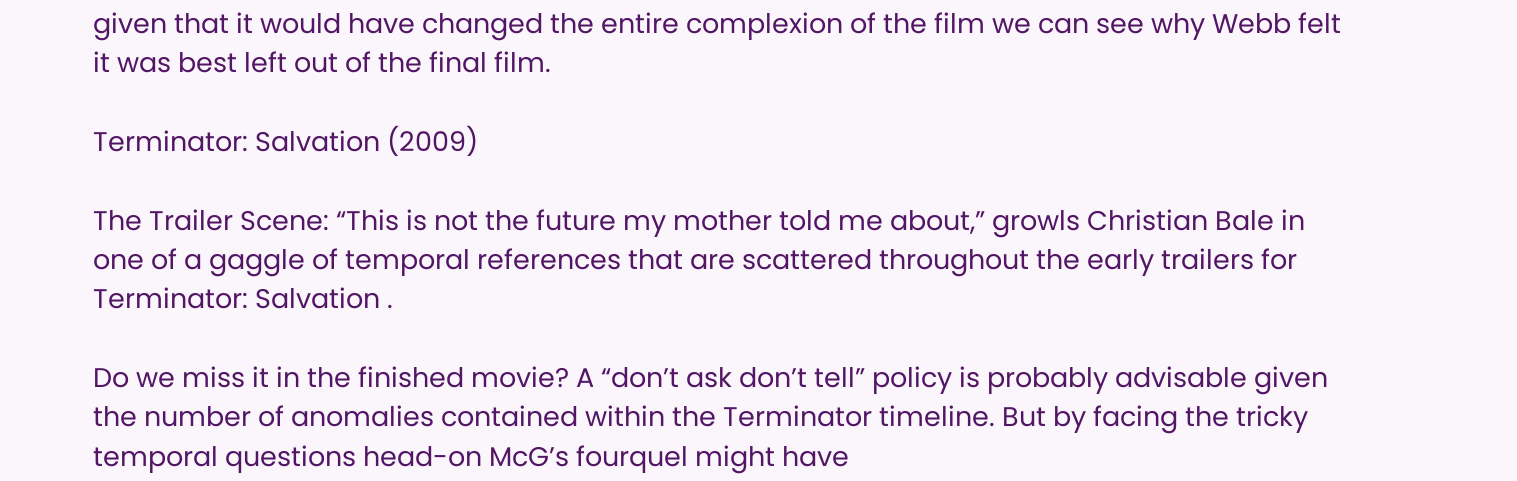given that it would have changed the entire complexion of the film we can see why Webb felt it was best left out of the final film.

Terminator: Salvation (2009)

The Trailer Scene: “This is not the future my mother told me about,” growls Christian Bale in one of a gaggle of temporal references that are scattered throughout the early trailers for Terminator: Salvation .

Do we miss it in the finished movie? A “don’t ask don’t tell” policy is probably advisable given the number of anomalies contained within the Terminator timeline. But by facing the tricky temporal questions head-on McG’s fourquel might have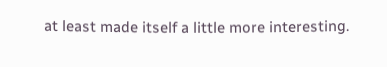at least made itself a little more interesting.